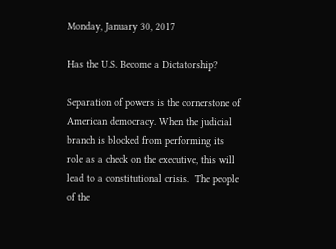Monday, January 30, 2017

Has the U.S. Become a Dictatorship?

Separation of powers is the cornerstone of American democracy. When the judicial branch is blocked from performing its role as a check on the executive, this will lead to a constitutional crisis.  The people of the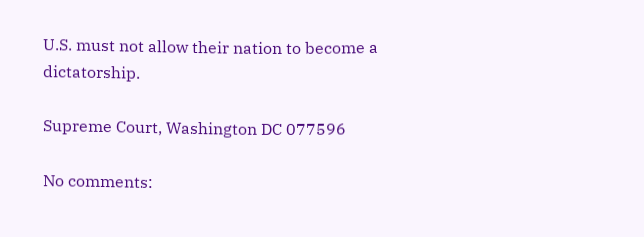U.S. must not allow their nation to become a dictatorship.

Supreme Court, Washington DC 077596

No comments: